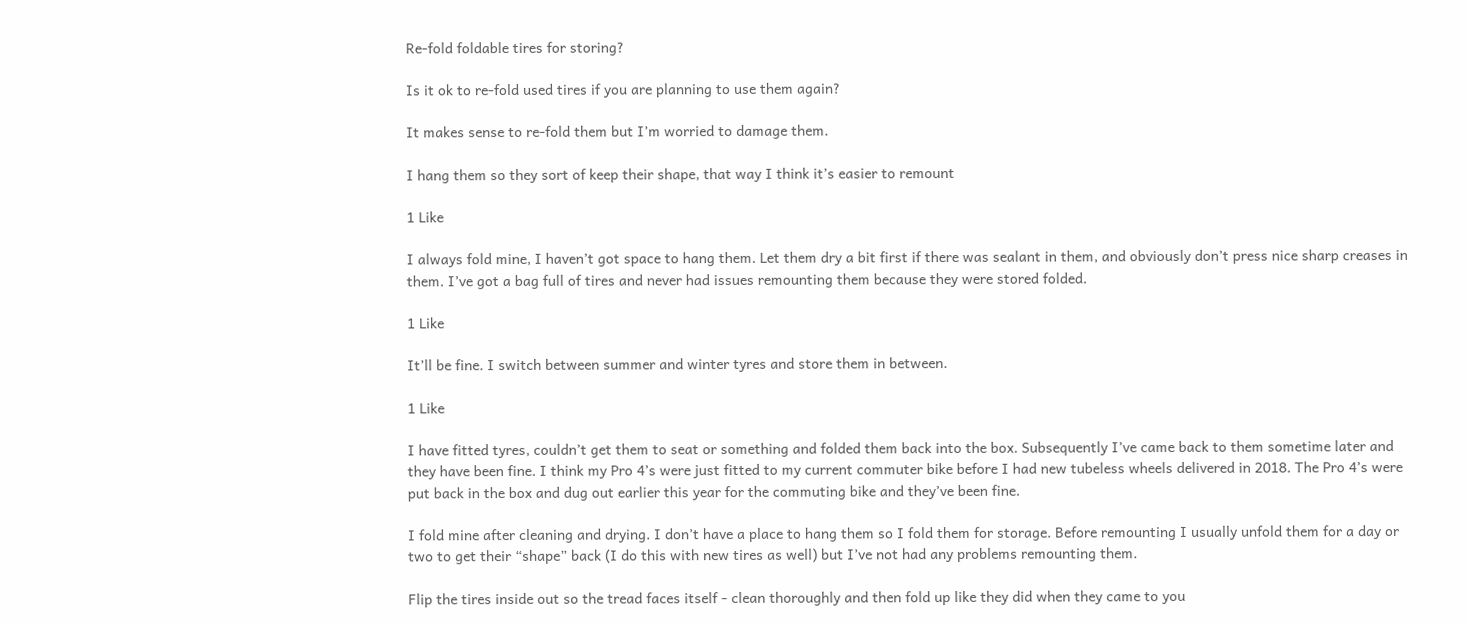Re-fold foldable tires for storing?

Is it ok to re-fold used tires if you are planning to use them again?

It makes sense to re-fold them but I’m worried to damage them.

I hang them so they sort of keep their shape, that way I think it’s easier to remount

1 Like

I always fold mine, I haven’t got space to hang them. Let them dry a bit first if there was sealant in them, and obviously don’t press nice sharp creases in them. I’ve got a bag full of tires and never had issues remounting them because they were stored folded.

1 Like

It’ll be fine. I switch between summer and winter tyres and store them in between.

1 Like

I have fitted tyres, couldn’t get them to seat or something and folded them back into the box. Subsequently I’ve came back to them sometime later and they have been fine. I think my Pro 4’s were just fitted to my current commuter bike before I had new tubeless wheels delivered in 2018. The Pro 4’s were put back in the box and dug out earlier this year for the commuting bike and they’ve been fine.

I fold mine after cleaning and drying. I don’t have a place to hang them so I fold them for storage. Before remounting I usually unfold them for a day or two to get their “shape” back (I do this with new tires as well) but I’ve not had any problems remounting them.

Flip the tires inside out so the tread faces itself - clean thoroughly and then fold up like they did when they came to you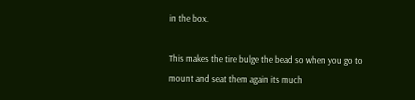in the box.

This makes the tire bulge the bead so when you go to mount and seat them again its much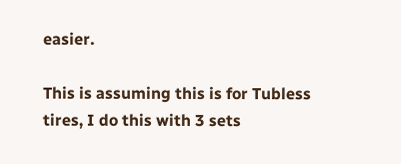easier.

This is assuming this is for Tubless tires, I do this with 3 sets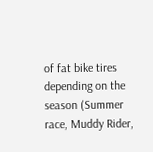of fat bike tires depending on the season (Summer race, Muddy Rider,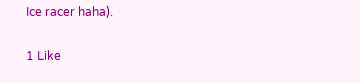Ice racer haha).

1 Like